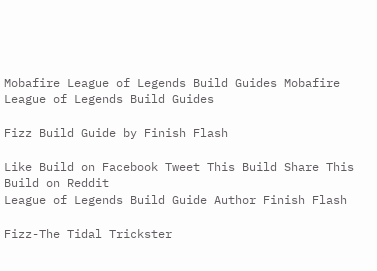Mobafire League of Legends Build Guides Mobafire League of Legends Build Guides

Fizz Build Guide by Finish Flash

Like Build on Facebook Tweet This Build Share This Build on Reddit
League of Legends Build Guide Author Finish Flash

Fizz-The Tidal Trickster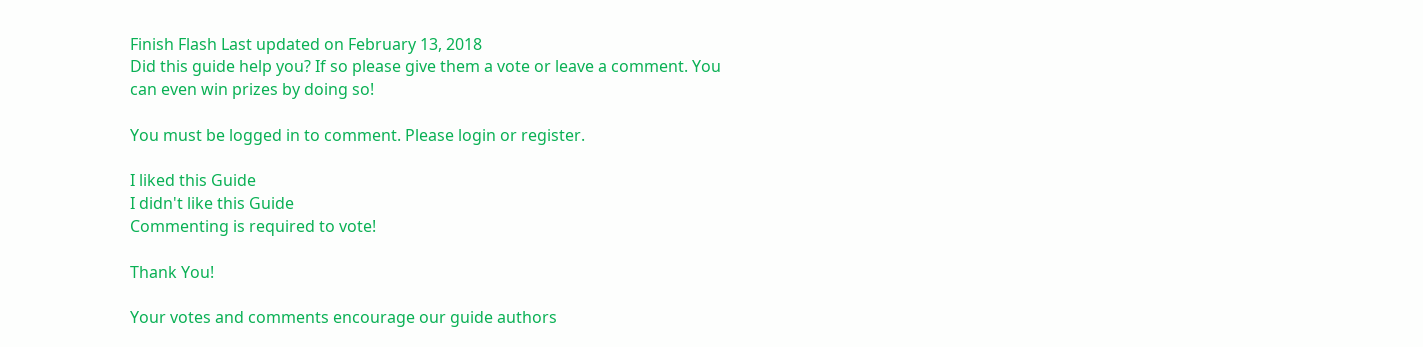Finish Flash Last updated on February 13, 2018
Did this guide help you? If so please give them a vote or leave a comment. You can even win prizes by doing so!

You must be logged in to comment. Please login or register.

I liked this Guide
I didn't like this Guide
Commenting is required to vote!

Thank You!

Your votes and comments encourage our guide authors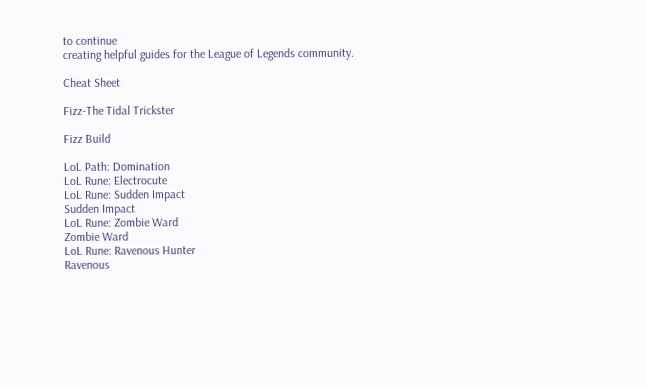to continue
creating helpful guides for the League of Legends community.

Cheat Sheet

Fizz-The Tidal Trickster

Fizz Build

LoL Path: Domination
LoL Rune: Electrocute
LoL Rune: Sudden Impact
Sudden Impact
LoL Rune: Zombie Ward
Zombie Ward
LoL Rune: Ravenous Hunter
Ravenous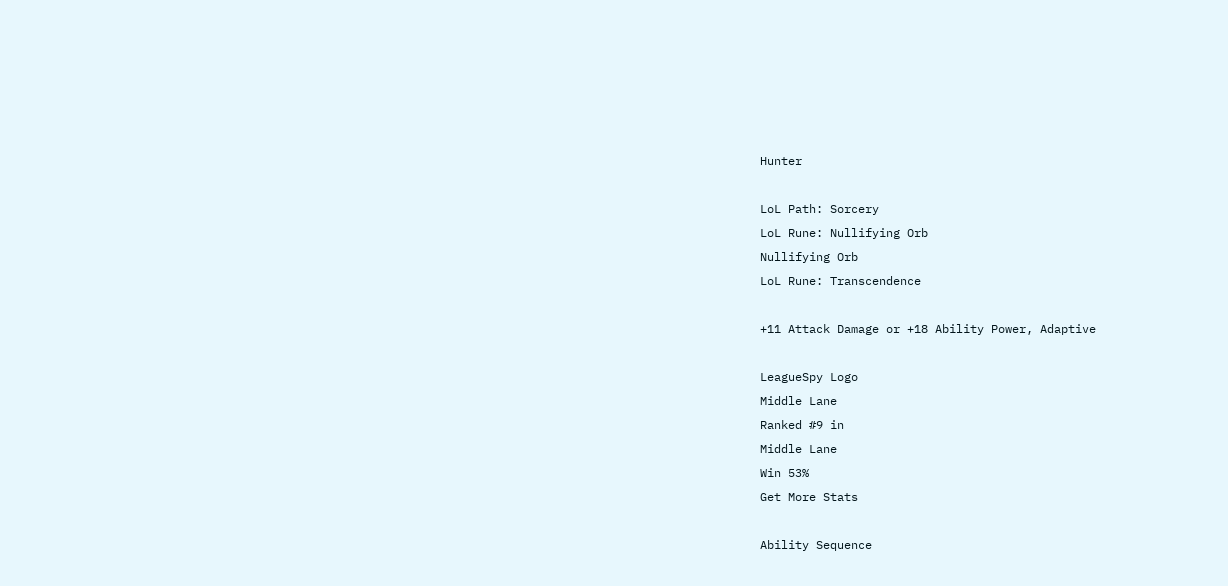Hunter

LoL Path: Sorcery
LoL Rune: Nullifying Orb
Nullifying Orb
LoL Rune: Transcendence

+11 Attack Damage or +18 Ability Power, Adaptive

LeagueSpy Logo
Middle Lane
Ranked #9 in
Middle Lane
Win 53%
Get More Stats

Ability Sequence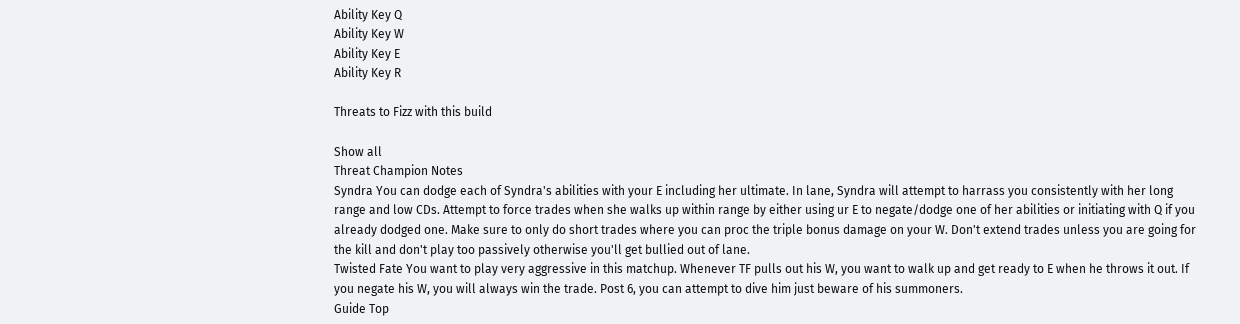Ability Key Q
Ability Key W
Ability Key E
Ability Key R

Threats to Fizz with this build

Show all
Threat Champion Notes
Syndra You can dodge each of Syndra's abilities with your E including her ultimate. In lane, Syndra will attempt to harrass you consistently with her long range and low CDs. Attempt to force trades when she walks up within range by either using ur E to negate/dodge one of her abilities or initiating with Q if you already dodged one. Make sure to only do short trades where you can proc the triple bonus damage on your W. Don't extend trades unless you are going for the kill and don't play too passively otherwise you'll get bullied out of lane.
Twisted Fate You want to play very aggressive in this matchup. Whenever TF pulls out his W, you want to walk up and get ready to E when he throws it out. If you negate his W, you will always win the trade. Post 6, you can attempt to dive him just beware of his summoners.
Guide Top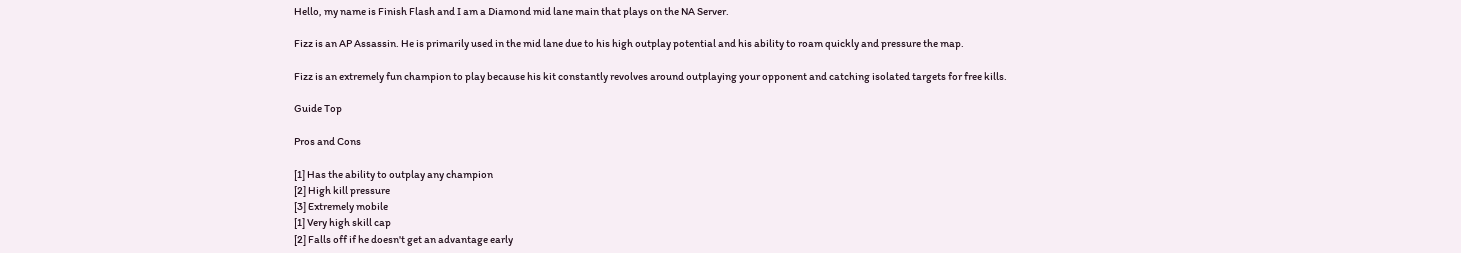Hello, my name is Finish Flash and I am a Diamond mid lane main that plays on the NA Server.

Fizz is an AP Assassin. He is primarily used in the mid lane due to his high outplay potential and his ability to roam quickly and pressure the map.

Fizz is an extremely fun champion to play because his kit constantly revolves around outplaying your opponent and catching isolated targets for free kills.

Guide Top

Pros and Cons

[1] Has the ability to outplay any champion
[2] High kill pressure
[3] Extremely mobile
[1] Very high skill cap
[2] Falls off if he doesn't get an advantage early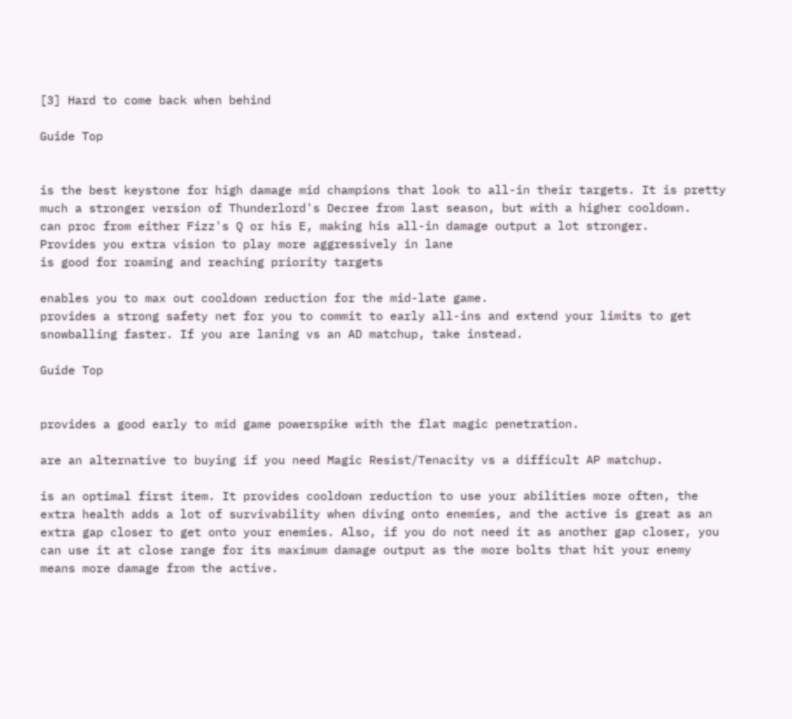[3] Hard to come back when behind

Guide Top


is the best keystone for high damage mid champions that look to all-in their targets. It is pretty much a stronger version of Thunderlord's Decree from last season, but with a higher cooldown.
can proc from either Fizz's Q or his E, making his all-in damage output a lot stronger.
Provides you extra vision to play more aggressively in lane
is good for roaming and reaching priority targets

enables you to max out cooldown reduction for the mid-late game.
provides a strong safety net for you to commit to early all-ins and extend your limits to get snowballing faster. If you are laning vs an AD matchup, take instead.

Guide Top


provides a good early to mid game powerspike with the flat magic penetration.

are an alternative to buying if you need Magic Resist/Tenacity vs a difficult AP matchup.

is an optimal first item. It provides cooldown reduction to use your abilities more often, the extra health adds a lot of survivability when diving onto enemies, and the active is great as an extra gap closer to get onto your enemies. Also, if you do not need it as another gap closer, you can use it at close range for its maximum damage output as the more bolts that hit your enemy means more damage from the active.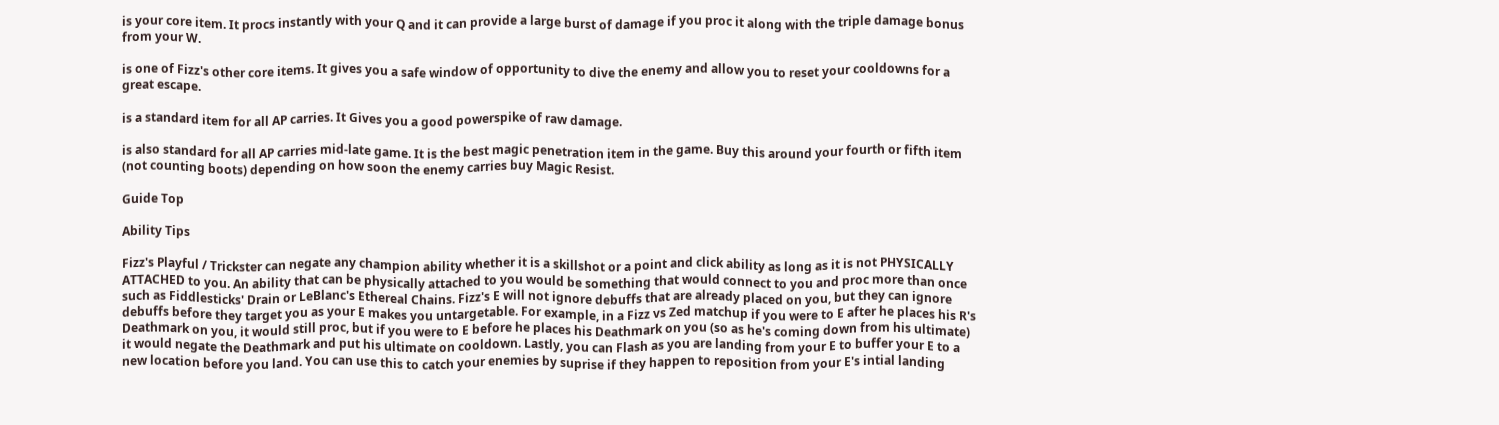is your core item. It procs instantly with your Q and it can provide a large burst of damage if you proc it along with the triple damage bonus from your W.

is one of Fizz's other core items. It gives you a safe window of opportunity to dive the enemy and allow you to reset your cooldowns for a great escape.

is a standard item for all AP carries. It Gives you a good powerspike of raw damage.

is also standard for all AP carries mid-late game. It is the best magic penetration item in the game. Buy this around your fourth or fifth item (not counting boots) depending on how soon the enemy carries buy Magic Resist.

Guide Top

Ability Tips

Fizz's Playful / Trickster can negate any champion ability whether it is a skillshot or a point and click ability as long as it is not PHYSICALLY ATTACHED to you. An ability that can be physically attached to you would be something that would connect to you and proc more than once such as Fiddlesticks' Drain or LeBlanc's Ethereal Chains. Fizz's E will not ignore debuffs that are already placed on you, but they can ignore debuffs before they target you as your E makes you untargetable. For example, in a Fizz vs Zed matchup if you were to E after he places his R's Deathmark on you, it would still proc, but if you were to E before he places his Deathmark on you (so as he's coming down from his ultimate) it would negate the Deathmark and put his ultimate on cooldown. Lastly, you can Flash as you are landing from your E to buffer your E to a new location before you land. You can use this to catch your enemies by suprise if they happen to reposition from your E's intial landing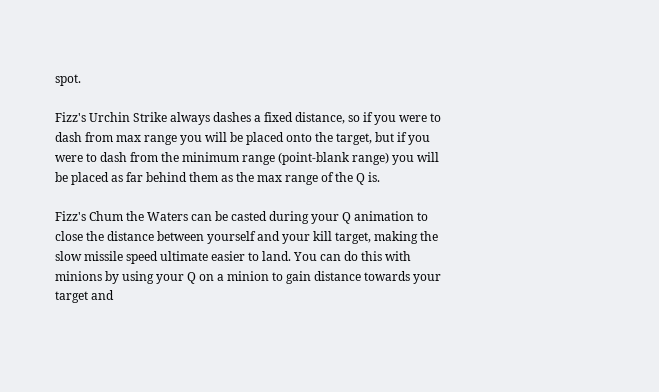spot.

Fizz's Urchin Strike always dashes a fixed distance, so if you were to dash from max range you will be placed onto the target, but if you were to dash from the minimum range (point-blank range) you will be placed as far behind them as the max range of the Q is.

Fizz's Chum the Waters can be casted during your Q animation to close the distance between yourself and your kill target, making the slow missile speed ultimate easier to land. You can do this with minions by using your Q on a minion to gain distance towards your target and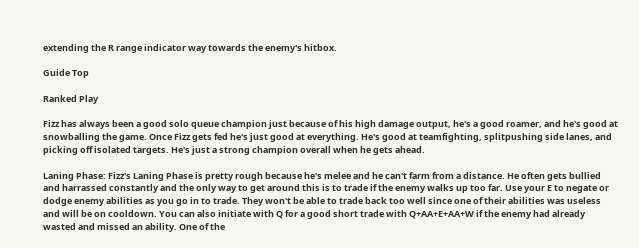extending the R range indicator way towards the enemy's hitbox.

Guide Top

Ranked Play

Fizz has always been a good solo queue champion just because of his high damage output, he's a good roamer, and he's good at snowballing the game. Once Fizz gets fed he's just good at everything. He's good at teamfighting, splitpushing side lanes, and picking off isolated targets. He's just a strong champion overall when he gets ahead.

Laning Phase: Fizz's Laning Phase is pretty rough because he's melee and he can't farm from a distance. He often gets bullied and harrassed constantly and the only way to get around this is to trade if the enemy walks up too far. Use your E to negate or dodge enemy abilities as you go in to trade. They won't be able to trade back too well since one of their abilities was useless and will be on cooldown. You can also initiate with Q for a good short trade with Q+AA+E+AA+W if the enemy had already wasted and missed an ability. One of the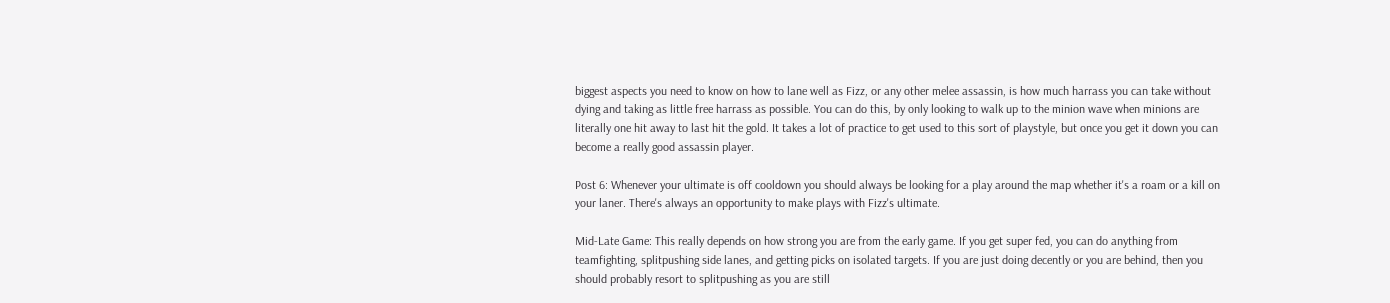biggest aspects you need to know on how to lane well as Fizz, or any other melee assassin, is how much harrass you can take without dying and taking as little free harrass as possible. You can do this, by only looking to walk up to the minion wave when minions are literally one hit away to last hit the gold. It takes a lot of practice to get used to this sort of playstyle, but once you get it down you can become a really good assassin player.

Post 6: Whenever your ultimate is off cooldown you should always be looking for a play around the map whether it's a roam or a kill on your laner. There's always an opportunity to make plays with Fizz's ultimate.

Mid-Late Game: This really depends on how strong you are from the early game. If you get super fed, you can do anything from teamfighting, splitpushing side lanes, and getting picks on isolated targets. If you are just doing decently or you are behind, then you should probably resort to splitpushing as you are still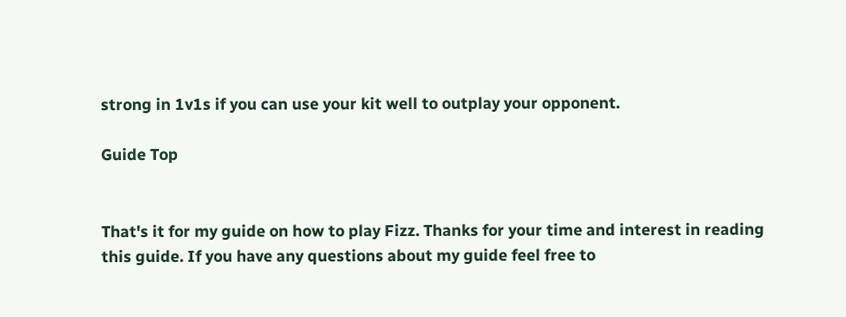strong in 1v1s if you can use your kit well to outplay your opponent.

Guide Top


That's it for my guide on how to play Fizz. Thanks for your time and interest in reading this guide. If you have any questions about my guide feel free to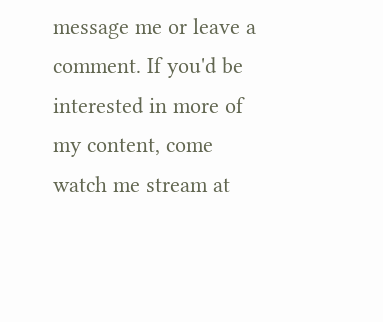message me or leave a comment. If you'd be interested in more of my content, come watch me stream at